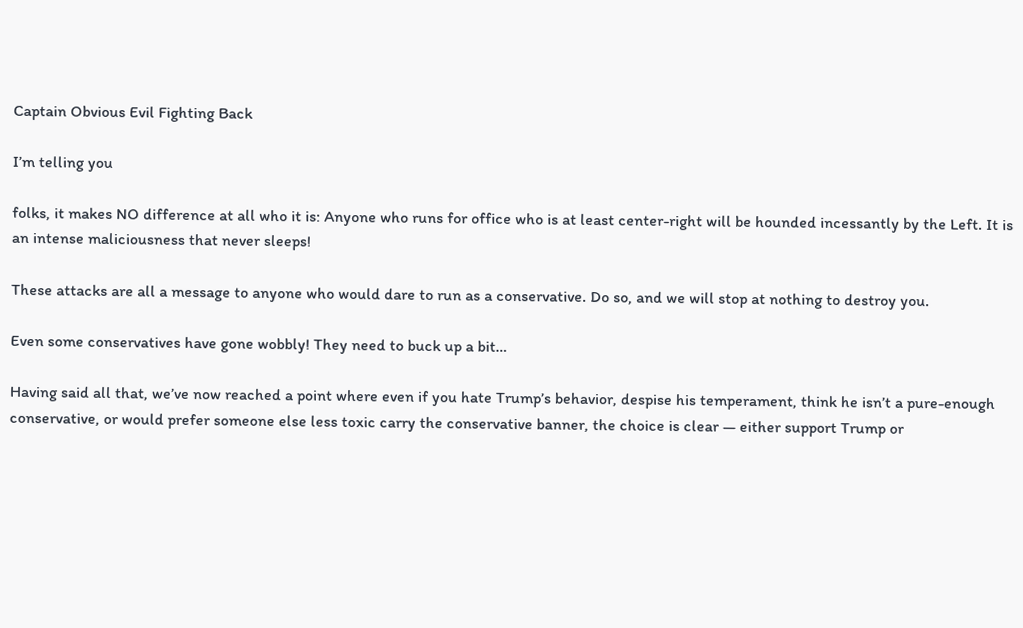Captain Obvious Evil Fighting Back

I’m telling you

folks, it makes NO difference at all who it is: Anyone who runs for office who is at least center-right will be hounded incessantly by the Left. It is an intense maliciousness that never sleeps!

These attacks are all a message to anyone who would dare to run as a conservative. Do so, and we will stop at nothing to destroy you.

Even some conservatives have gone wobbly! They need to buck up a bit…

Having said all that, we’ve now reached a point where even if you hate Trump’s behavior, despise his temperament, think he isn’t a pure-enough conservative, or would prefer someone else less toxic carry the conservative banner, the choice is clear — either support Trump or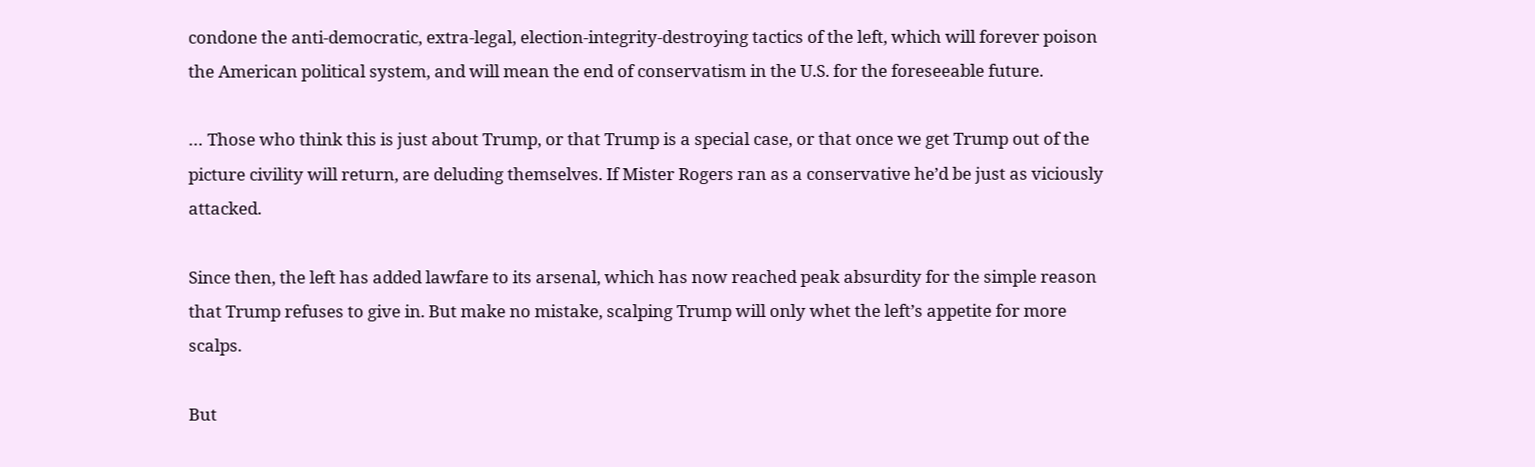condone the anti-democratic, extra-legal, election-integrity-destroying tactics of the left, which will forever poison the American political system, and will mean the end of conservatism in the U.S. for the foreseeable future.

… Those who think this is just about Trump, or that Trump is a special case, or that once we get Trump out of the picture civility will return, are deluding themselves. If Mister Rogers ran as a conservative he’d be just as viciously attacked.

Since then, the left has added lawfare to its arsenal, which has now reached peak absurdity for the simple reason that Trump refuses to give in. But make no mistake, scalping Trump will only whet the left’s appetite for more scalps.

But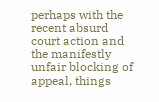perhaps with the recent absurd court action and the manifestly unfair blocking of appeal, things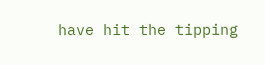have hit the tipping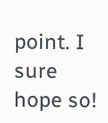point. I sure hope so!